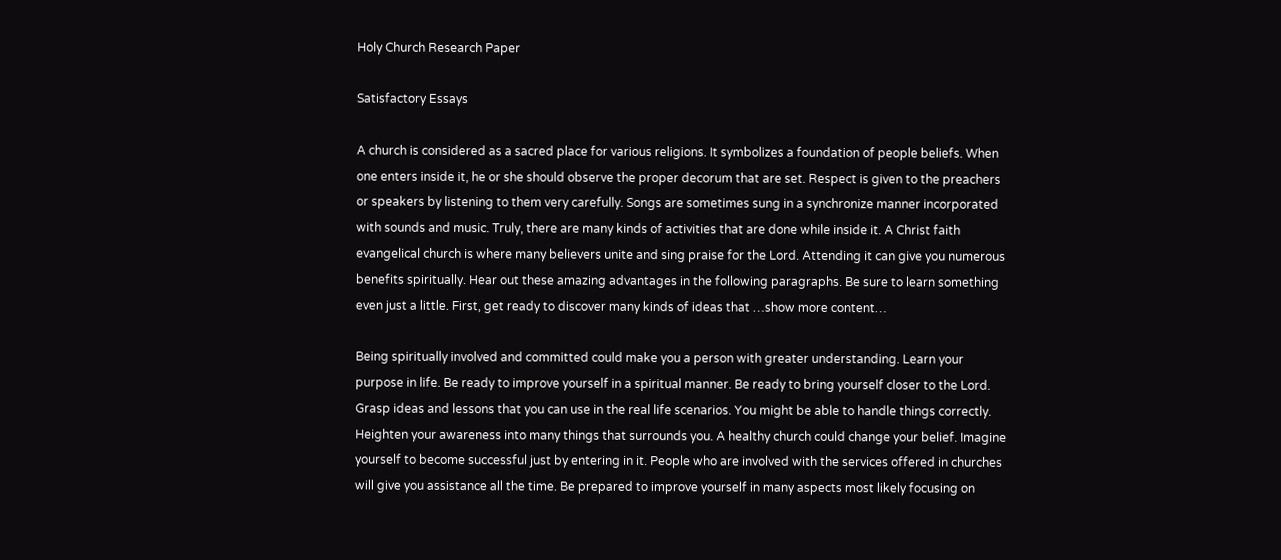Holy Church Research Paper

Satisfactory Essays

A church is considered as a sacred place for various religions. It symbolizes a foundation of people beliefs. When one enters inside it, he or she should observe the proper decorum that are set. Respect is given to the preachers or speakers by listening to them very carefully. Songs are sometimes sung in a synchronize manner incorporated with sounds and music. Truly, there are many kinds of activities that are done while inside it. A Christ faith evangelical church is where many believers unite and sing praise for the Lord. Attending it can give you numerous benefits spiritually. Hear out these amazing advantages in the following paragraphs. Be sure to learn something even just a little. First, get ready to discover many kinds of ideas that …show more content…

Being spiritually involved and committed could make you a person with greater understanding. Learn your purpose in life. Be ready to improve yourself in a spiritual manner. Be ready to bring yourself closer to the Lord. Grasp ideas and lessons that you can use in the real life scenarios. You might be able to handle things correctly. Heighten your awareness into many things that surrounds you. A healthy church could change your belief. Imagine yourself to become successful just by entering in it. People who are involved with the services offered in churches will give you assistance all the time. Be prepared to improve yourself in many aspects most likely focusing on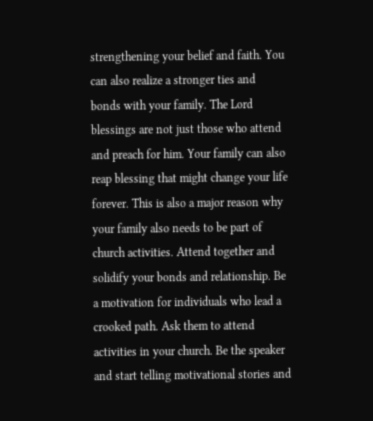strengthening your belief and faith. You can also realize a stronger ties and bonds with your family. The Lord blessings are not just those who attend and preach for him. Your family can also reap blessing that might change your life forever. This is also a major reason why your family also needs to be part of church activities. Attend together and solidify your bonds and relationship. Be a motivation for individuals who lead a crooked path. Ask them to attend activities in your church. Be the speaker and start telling motivational stories and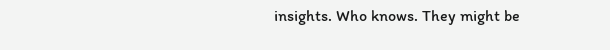insights. Who knows. They might be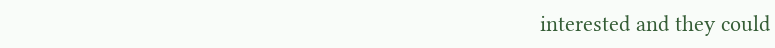interested and they could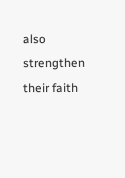also strengthen their faith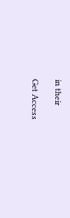in their

Get Access